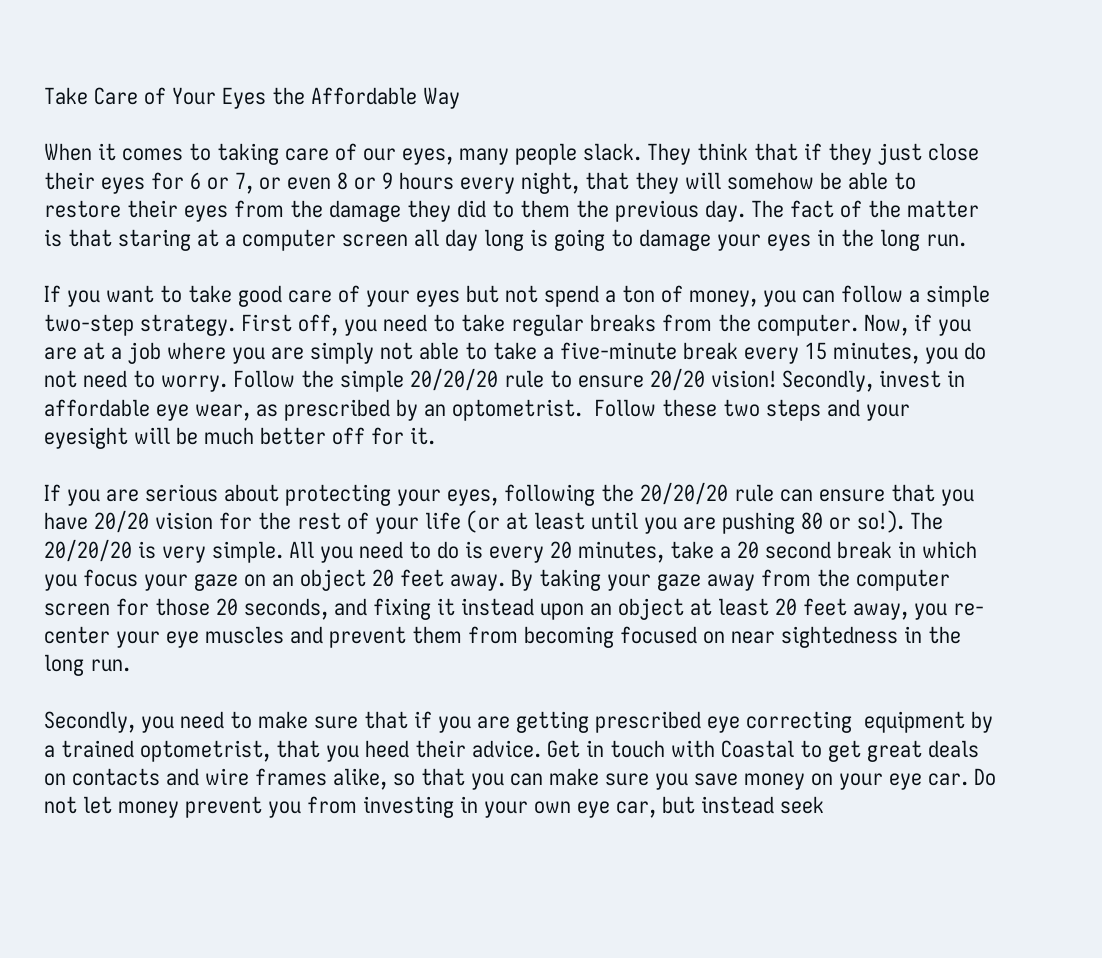Take Care of Your Eyes the Affordable Way

When it comes to taking care of our eyes, many people slack. They think that if they just close their eyes for 6 or 7, or even 8 or 9 hours every night, that they will somehow be able to restore their eyes from the damage they did to them the previous day. The fact of the matter is that staring at a computer screen all day long is going to damage your eyes in the long run.

If you want to take good care of your eyes but not spend a ton of money, you can follow a simple two-step strategy. First off, you need to take regular breaks from the computer. Now, if you are at a job where you are simply not able to take a five-minute break every 15 minutes, you do not need to worry. Follow the simple 20/20/20 rule to ensure 20/20 vision! Secondly, invest in affordable eye wear, as prescribed by an optometrist.  Follow these two steps and your eyesight will be much better off for it.

If you are serious about protecting your eyes, following the 20/20/20 rule can ensure that you have 20/20 vision for the rest of your life (or at least until you are pushing 80 or so!). The 20/20/20 is very simple. All you need to do is every 20 minutes, take a 20 second break in which you focus your gaze on an object 20 feet away. By taking your gaze away from the computer screen for those 20 seconds, and fixing it instead upon an object at least 20 feet away, you re-center your eye muscles and prevent them from becoming focused on near sightedness in the long run.

Secondly, you need to make sure that if you are getting prescribed eye correcting  equipment by a trained optometrist, that you heed their advice. Get in touch with Coastal to get great deals on contacts and wire frames alike, so that you can make sure you save money on your eye car. Do not let money prevent you from investing in your own eye car, but instead seek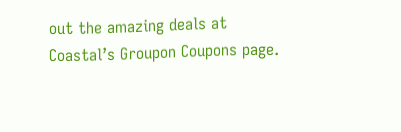out the amazing deals at Coastal’s Groupon Coupons page.